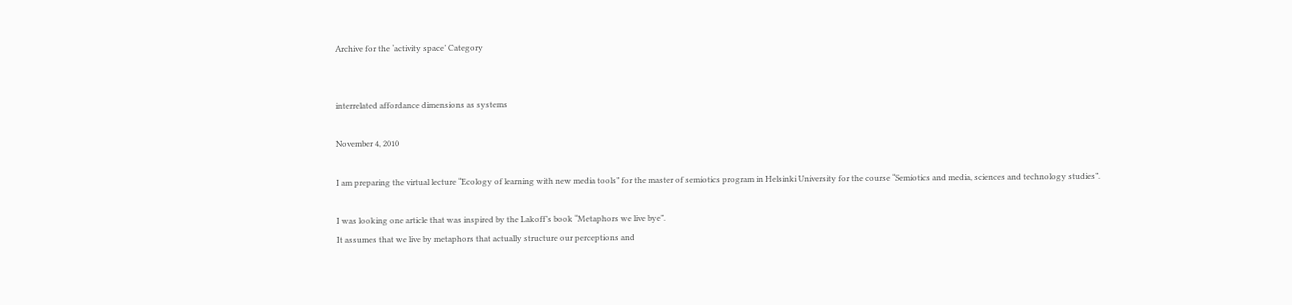Archive for the ‘activity space’ Category


interrelated affordance dimensions as systems

November 4, 2010

I am preparing the virtual lecture “Ecology of learning with new media tools” for the master of semiotics program in Helsinki University for the course “Semiotics and media, sciences and technology studies”.

I was looking one article that was inspired by the Lakoff’s book “Metaphors we live bye”.
It assumes that we live by metaphors that actually structure our perceptions and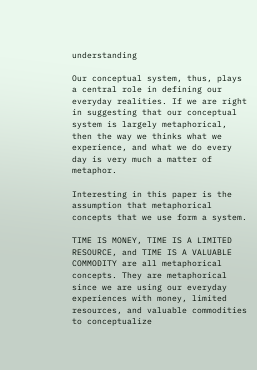understanding

Our conceptual system, thus, plays a central role in defining our everyday realities. If we are right in suggesting that our conceptual system is largely metaphorical, then the way we thinks what we experience, and what we do every day is very much a matter of metaphor.

Interesting in this paper is the assumption that metaphorical concepts that we use form a system.

TIME IS MONEY, TIME IS A LIMITED RESOURCE, and TIME IS A VALUABLE COMMODITY are all metaphorical concepts. They are metaphorical since we are using our everyday experiences with money, limited resources, and valuable commodities to conceptualize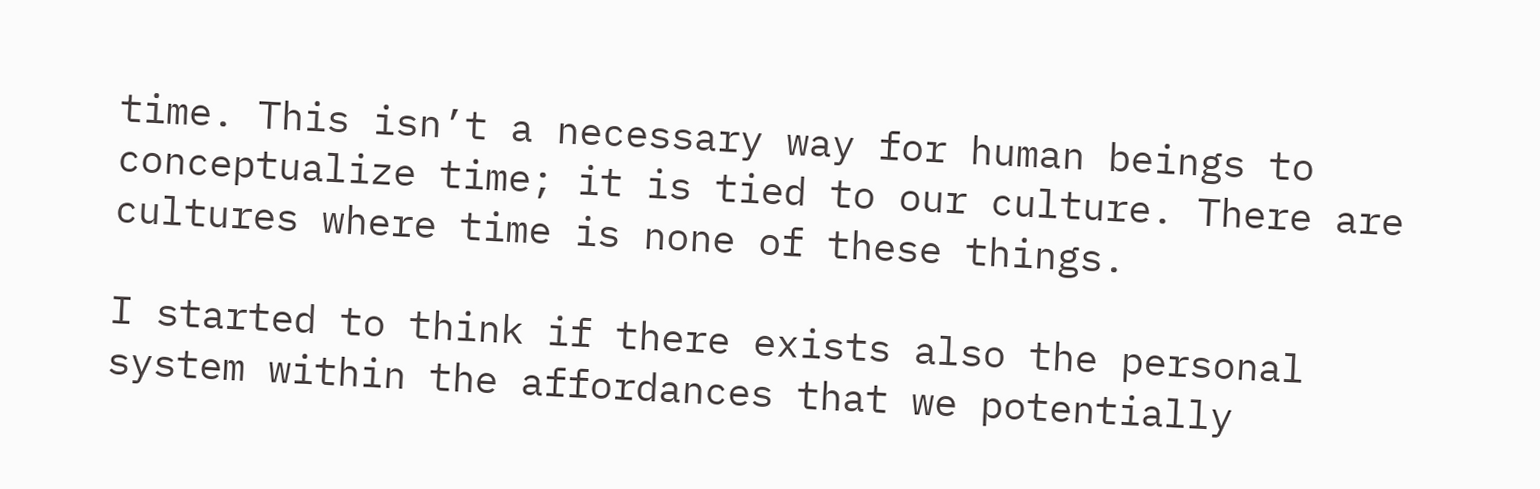time. This isn’t a necessary way for human beings to conceptualize time; it is tied to our culture. There are cultures where time is none of these things.

I started to think if there exists also the personal system within the affordances that we potentially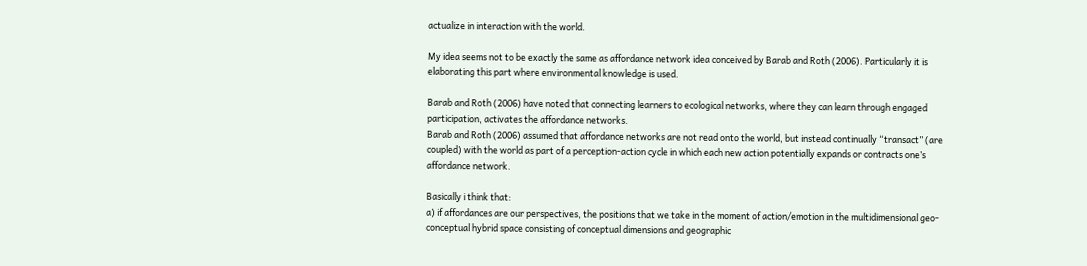actualize in interaction with the world.

My idea seems not to be exactly the same as affordance network idea conceived by Barab and Roth (2006). Particularly it is elaborating this part where environmental knowledge is used.

Barab and Roth (2006) have noted that connecting learners to ecological networks, where they can learn through engaged participation, activates the affordance networks.
Barab and Roth (2006) assumed that affordance networks are not read onto the world, but instead continually “transact” (are coupled) with the world as part of a perception-action cycle in which each new action potentially expands or contracts one’s affordance network.

Basically i think that:
a) if affordances are our perspectives, the positions that we take in the moment of action/emotion in the multidimensional geo-conceptual hybrid space consisting of conceptual dimensions and geographic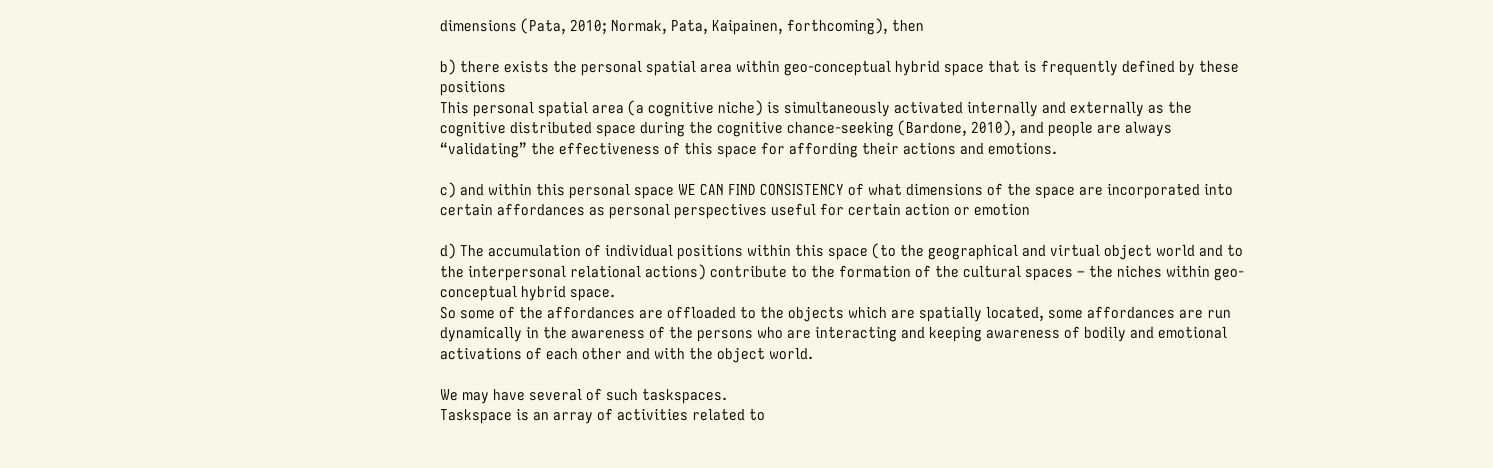dimensions (Pata, 2010; Normak, Pata, Kaipainen, forthcoming), then

b) there exists the personal spatial area within geo-conceptual hybrid space that is frequently defined by these positions
This personal spatial area (a cognitive niche) is simultaneously activated internally and externally as the cognitive distributed space during the cognitive chance-seeking (Bardone, 2010), and people are always “validating” the effectiveness of this space for affording their actions and emotions.

c) and within this personal space WE CAN FIND CONSISTENCY of what dimensions of the space are incorporated into certain affordances as personal perspectives useful for certain action or emotion

d) The accumulation of individual positions within this space (to the geographical and virtual object world and to the interpersonal relational actions) contribute to the formation of the cultural spaces – the niches within geo-conceptual hybrid space.
So some of the affordances are offloaded to the objects which are spatially located, some affordances are run dynamically in the awareness of the persons who are interacting and keeping awareness of bodily and emotional activations of each other and with the object world.

We may have several of such taskspaces.
Taskspace is an array of activities related to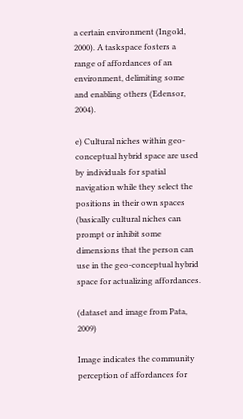a certain environment (Ingold, 2000). A taskspace fosters a range of affordances of an environment, delimiting some and enabling others (Edensor, 2004).

e) Cultural niches within geo-conceptual hybrid space are used by individuals for spatial navigation while they select the positions in their own spaces (basically cultural niches can prompt or inhibit some dimensions that the person can use in the geo-conceptual hybrid space for actualizing affordances.

(dataset and image from Pata, 2009)

Image indicates the community perception of affordances for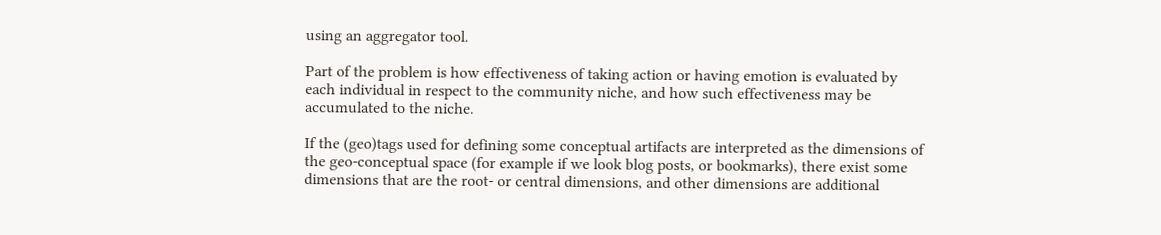using an aggregator tool.

Part of the problem is how effectiveness of taking action or having emotion is evaluated by each individual in respect to the community niche, and how such effectiveness may be accumulated to the niche.

If the (geo)tags used for defining some conceptual artifacts are interpreted as the dimensions of the geo-conceptual space (for example if we look blog posts, or bookmarks), there exist some dimensions that are the root- or central dimensions, and other dimensions are additional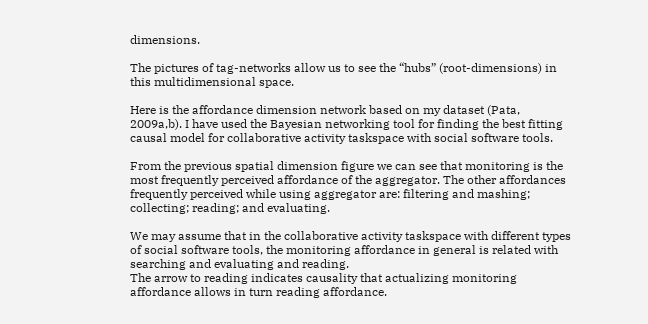dimensions.

The pictures of tag-networks allow us to see the “hubs” (root-dimensions) in this multidimensional space.

Here is the affordance dimension network based on my dataset (Pata, 2009a,b). I have used the Bayesian networking tool for finding the best fitting causal model for collaborative activity taskspace with social software tools.

From the previous spatial dimension figure we can see that monitoring is the most frequently perceived affordance of the aggregator. The other affordances frequently perceived while using aggregator are: filtering and mashing; collecting; reading; and evaluating.

We may assume that in the collaborative activity taskspace with different types of social software tools, the monitoring affordance in general is related with searching and evaluating and reading.
The arrow to reading indicates causality that actualizing monitoring affordance allows in turn reading affordance.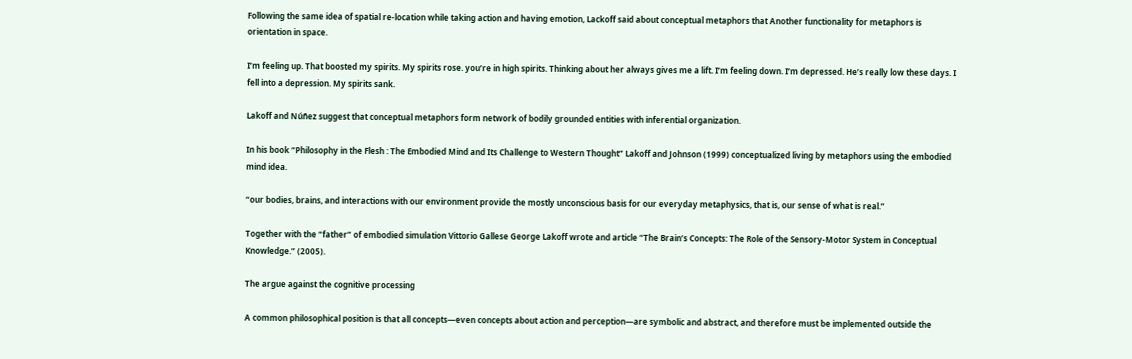Following the same idea of spatial re-location while taking action and having emotion, Lackoff said about conceptual metaphors that Another functionality for metaphors is orientation in space.

I’m feeling up. That boosted my spirits. My spirits rose. you’re in high spirits. Thinking about her always gives me a lift. I’m feeling down. I’m depressed. He’s really low these days. I fell into a depression. My spirits sank.

Lakoff and Núñez suggest that conceptual metaphors form network of bodily grounded entities with inferential organization.

In his book “Philosophy in the Flesh : The Embodied Mind and Its Challenge to Western Thought” Lakoff and Johnson (1999) conceptualized living by metaphors using the embodied mind idea.

“our bodies, brains, and interactions with our environment provide the mostly unconscious basis for our everyday metaphysics, that is, our sense of what is real.”

Together with the “father” of embodied simulation Vittorio Gallese George Lakoff wrote and article “The Brain’s Concepts: The Role of the Sensory-Motor System in Conceptual Knowledge.” (2005).

The argue against the cognitive processing

A common philosophical position is that all concepts—even concepts about action and perception—are symbolic and abstract, and therefore must be implemented outside the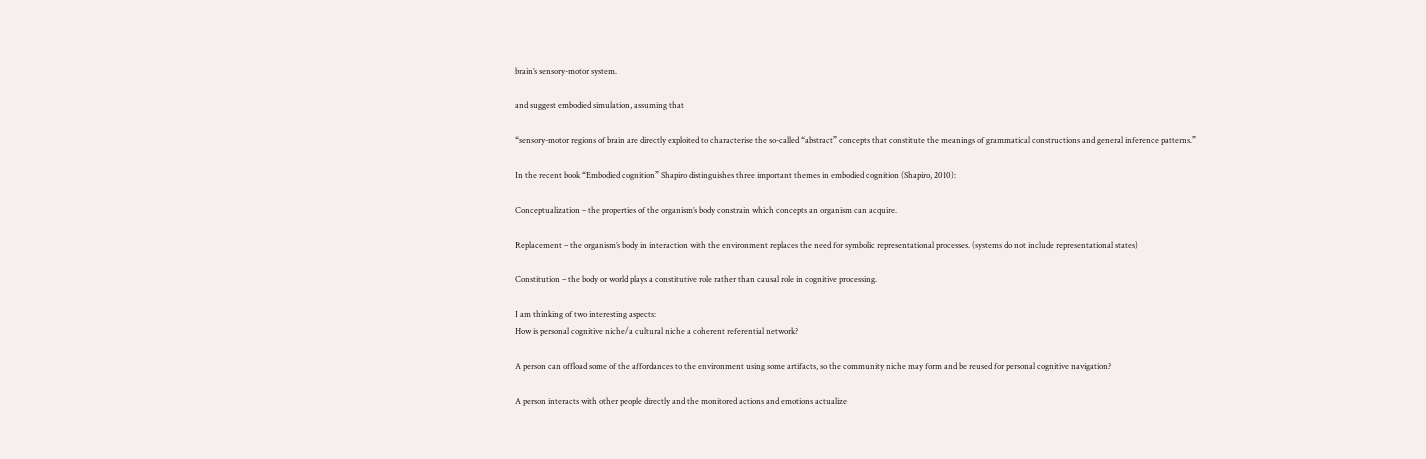brain’s sensory-motor system.

and suggest embodied simulation, assuming that

“sensory-motor regions of brain are directly exploited to characterise the so-called “abstract” concepts that constitute the meanings of grammatical constructions and general inference patterns.”

In the recent book “Embodied cognition” Shapiro distinguishes three important themes in embodied cognition (Shapiro, 2010):

Conceptualization – the properties of the organism’s body constrain which concepts an organism can acquire.

Replacement – the organism’s body in interaction with the environment replaces the need for symbolic representational processes. (systems do not include representational states)

Constitution – the body or world plays a constitutive role rather than causal role in cognitive processing.

I am thinking of two interesting aspects:
How is personal cognitive niche/a cultural niche a coherent referential network?

A person can offload some of the affordances to the environment using some artifacts, so the community niche may form and be reused for personal cognitive navigation?

A person interacts with other people directly and the monitored actions and emotions actualize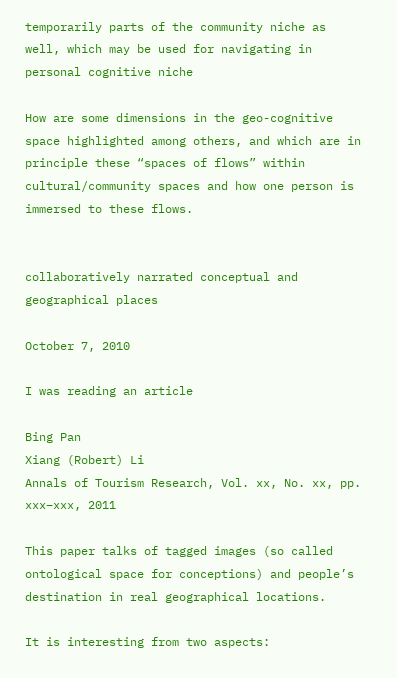temporarily parts of the community niche as well, which may be used for navigating in personal cognitive niche

How are some dimensions in the geo-cognitive space highlighted among others, and which are in principle these “spaces of flows” within cultural/community spaces and how one person is immersed to these flows.


collaboratively narrated conceptual and geographical places

October 7, 2010

I was reading an article

Bing Pan
Xiang (Robert) Li
Annals of Tourism Research, Vol. xx, No. xx, pp. xxx–xxx, 2011

This paper talks of tagged images (so called ontological space for conceptions) and people’s destination in real geographical locations.

It is interesting from two aspects: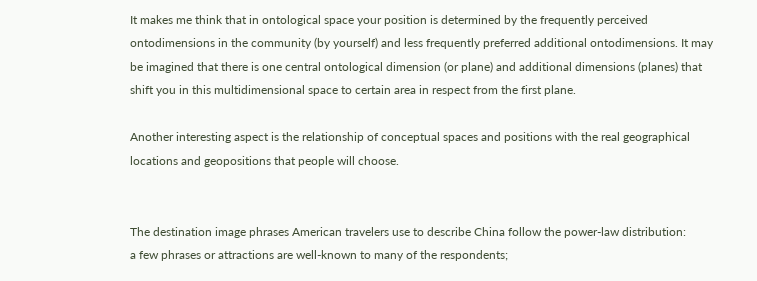It makes me think that in ontological space your position is determined by the frequently perceived ontodimensions in the community (by yourself) and less frequently preferred additional ontodimensions. It may be imagined that there is one central ontological dimension (or plane) and additional dimensions (planes) that shift you in this multidimensional space to certain area in respect from the first plane.

Another interesting aspect is the relationship of conceptual spaces and positions with the real geographical locations and geopositions that people will choose.


The destination image phrases American travelers use to describe China follow the power-law distribution:
a few phrases or attractions are well-known to many of the respondents;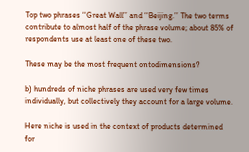Top two phrases ‘‘Great Wall’’ and ‘‘Beijing.’’ The two terms contribute to almost half of the phrase volume; about 85% of respondents use at least one of these two.

These may be the most frequent ontodimensions?

b) hundreds of niche phrases are used very few times individually, but collectively they account for a large volume.

Here niche is used in the context of products determined for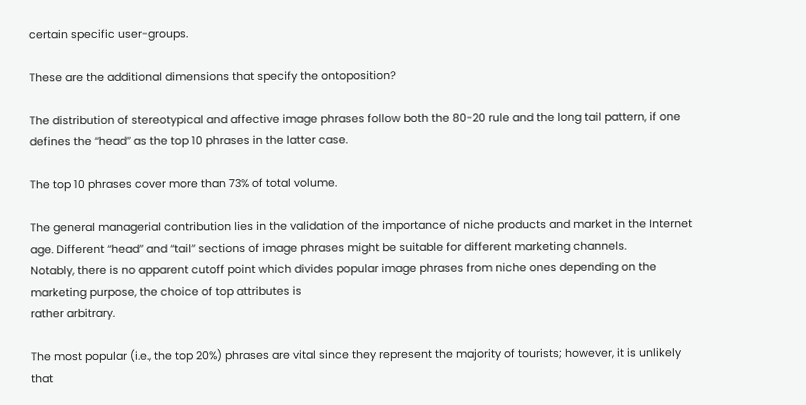certain specific user-groups.

These are the additional dimensions that specify the ontoposition?

The distribution of stereotypical and affective image phrases follow both the 80-20 rule and the long tail pattern, if one defines the ‘‘head’’ as the top 10 phrases in the latter case.

The top 10 phrases cover more than 73% of total volume.

The general managerial contribution lies in the validation of the importance of niche products and market in the Internet age. Different ‘‘head’’ and ‘‘tail’’ sections of image phrases might be suitable for different marketing channels.
Notably, there is no apparent cutoff point which divides popular image phrases from niche ones depending on the marketing purpose, the choice of top attributes is
rather arbitrary.

The most popular (i.e., the top 20%) phrases are vital since they represent the majority of tourists; however, it is unlikely that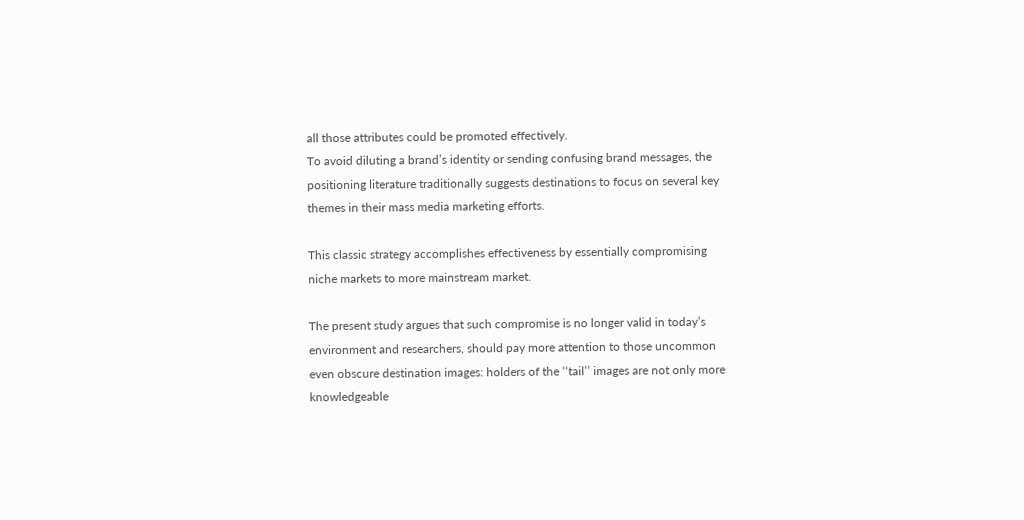all those attributes could be promoted effectively.
To avoid diluting a brand’s identity or sending confusing brand messages, the positioning literature traditionally suggests destinations to focus on several key themes in their mass media marketing efforts.

This classic strategy accomplishes effectiveness by essentially compromising niche markets to more mainstream market.

The present study argues that such compromise is no longer valid in today’s environment and researchers, should pay more attention to those uncommon even obscure destination images: holders of the ‘‘tail’’ images are not only more knowledgeable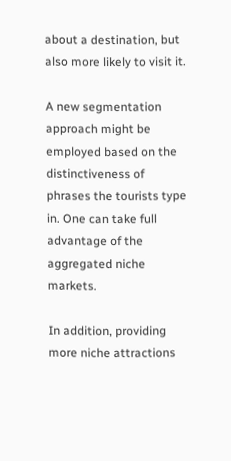about a destination, but also more likely to visit it.

A new segmentation approach might be employed based on the distinctiveness of
phrases the tourists type in. One can take full advantage of the aggregated niche markets.

In addition, providing more niche attractions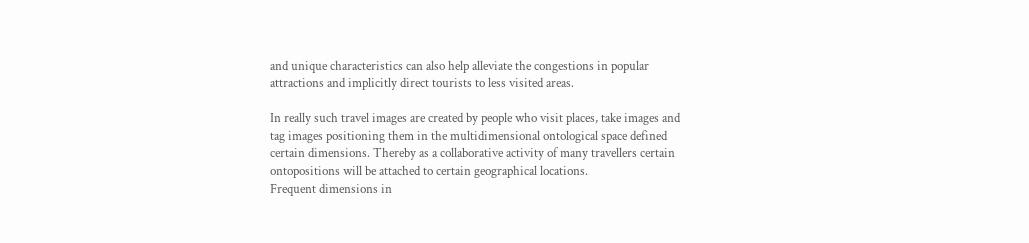and unique characteristics can also help alleviate the congestions in popular attractions and implicitly direct tourists to less visited areas.

In really such travel images are created by people who visit places, take images and tag images positioning them in the multidimensional ontological space defined certain dimensions. Thereby as a collaborative activity of many travellers certain ontopositions will be attached to certain geographical locations.
Frequent dimensions in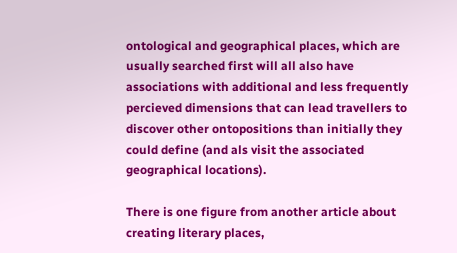ontological and geographical places, which are usually searched first will all also have associations with additional and less frequently percieved dimensions that can lead travellers to discover other ontopositions than initially they could define (and als visit the associated geographical locations).

There is one figure from another article about creating literary places,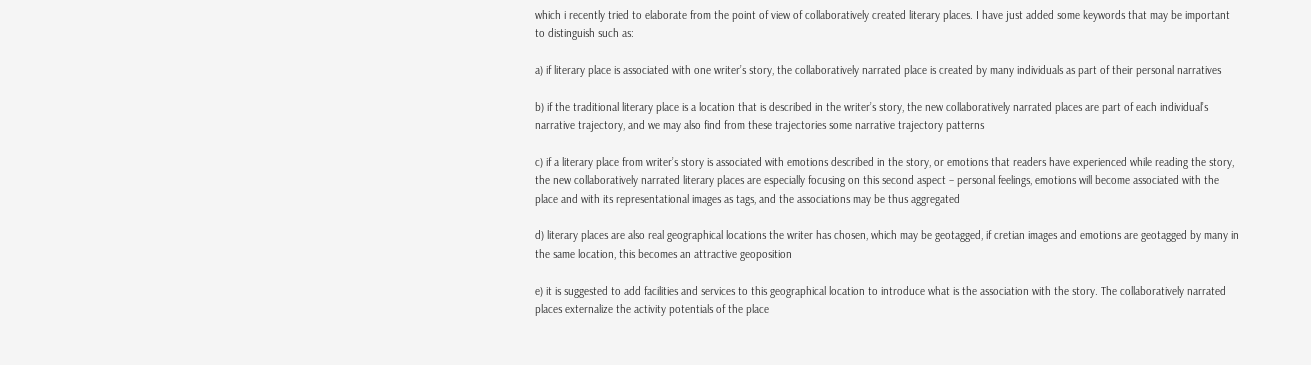which i recently tried to elaborate from the point of view of collaboratively created literary places. I have just added some keywords that may be important to distinguish such as:

a) if literary place is associated with one writer’s story, the collaboratively narrated place is created by many individuals as part of their personal narratives

b) if the traditional literary place is a location that is described in the writer’s story, the new collaboratively narrated places are part of each individual’s narrative trajectory, and we may also find from these trajectories some narrative trajectory patterns

c) if a literary place from writer’s story is associated with emotions described in the story, or emotions that readers have experienced while reading the story, the new collaboratively narrated literary places are especially focusing on this second aspect – personal feelings, emotions will become associated with the place and with its representational images as tags, and the associations may be thus aggregated

d) literary places are also real geographical locations the writer has chosen, which may be geotagged, if cretian images and emotions are geotagged by many in the same location, this becomes an attractive geoposition

e) it is suggested to add facilities and services to this geographical location to introduce what is the association with the story. The collaboratively narrated places externalize the activity potentials of the place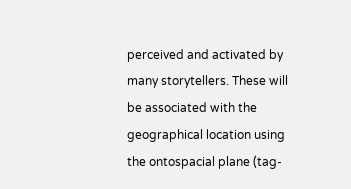perceived and activated by many storytellers. These will be associated with the geographical location using the ontospacial plane (tag-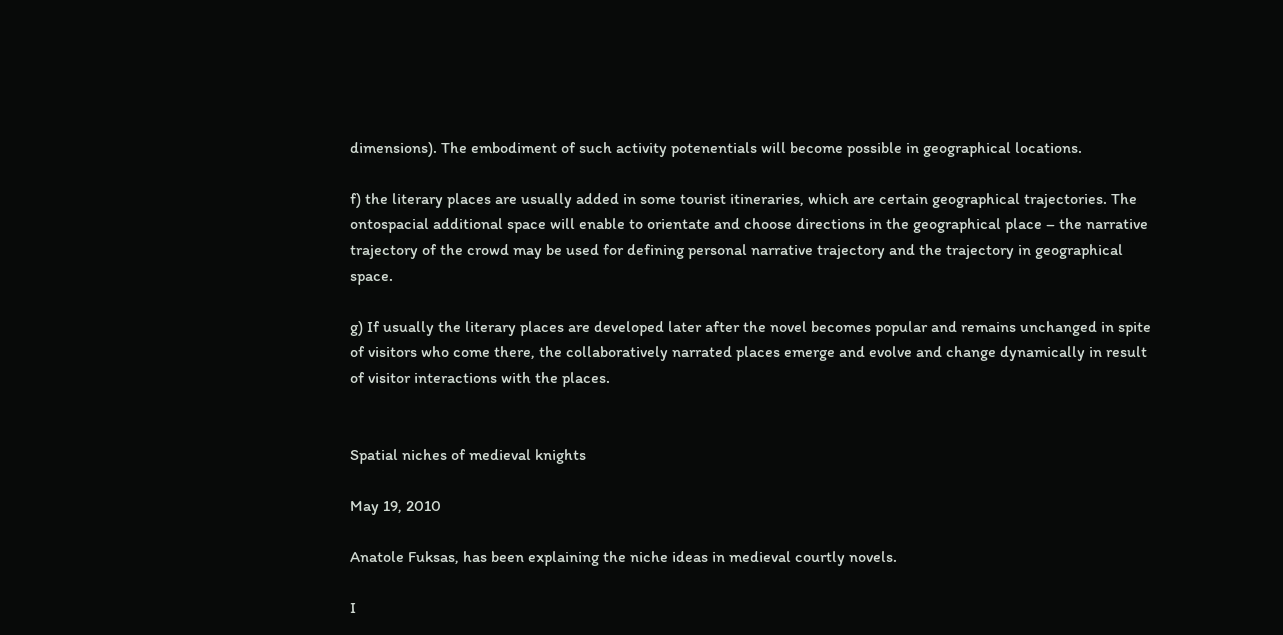dimensions). The embodiment of such activity potenentials will become possible in geographical locations.

f) the literary places are usually added in some tourist itineraries, which are certain geographical trajectories. The ontospacial additional space will enable to orientate and choose directions in the geographical place – the narrative trajectory of the crowd may be used for defining personal narrative trajectory and the trajectory in geographical space.

g) If usually the literary places are developed later after the novel becomes popular and remains unchanged in spite of visitors who come there, the collaboratively narrated places emerge and evolve and change dynamically in result of visitor interactions with the places.


Spatial niches of medieval knights

May 19, 2010

Anatole Fuksas, has been explaining the niche ideas in medieval courtly novels.

I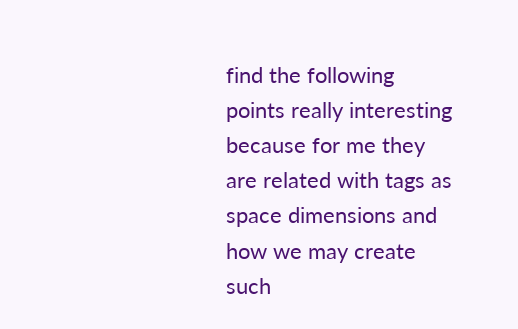find the following points really interesting because for me they are related with tags as space dimensions and how we may create such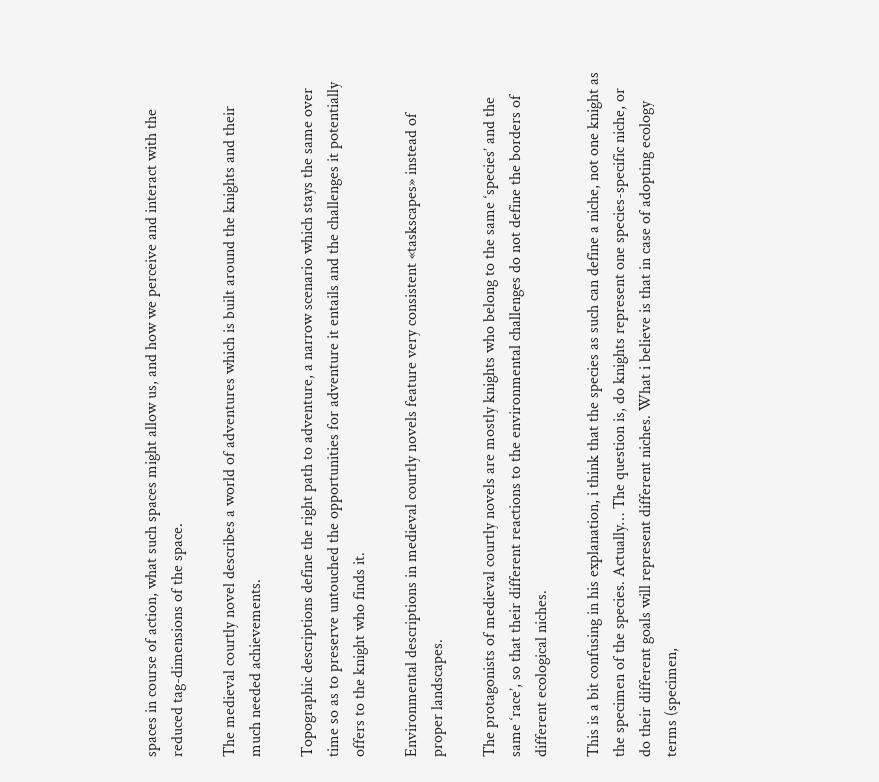spaces in course of action, what such spaces might allow us, and how we perceive and interact with the reduced tag-dimensions of the space.

The medieval courtly novel describes a world of adventures which is built around the knights and their much needed achievements.

Topographic descriptions define the right path to adventure, a narrow scenario which stays the same over time so as to preserve untouched the opportunities for adventure it entails and the challenges it potentially offers to the knight who finds it.

Environmental descriptions in medieval courtly novels feature very consistent «taskscapes» instead of proper landscapes.

The protagonists of medieval courtly novels are mostly knights who belong to the same ‘species’ and the same ‘race’, so that their different reactions to the environmental challenges do not define the borders of different ecological niches.

This is a bit confusing in his explanation, i think that the species as such can define a niche, not one knight as the specimen of the species. Actually… The question is, do knights represent one species-specific niche, or do their different goals will represent different niches. What i believe is that in case of adopting ecology terms (specimen,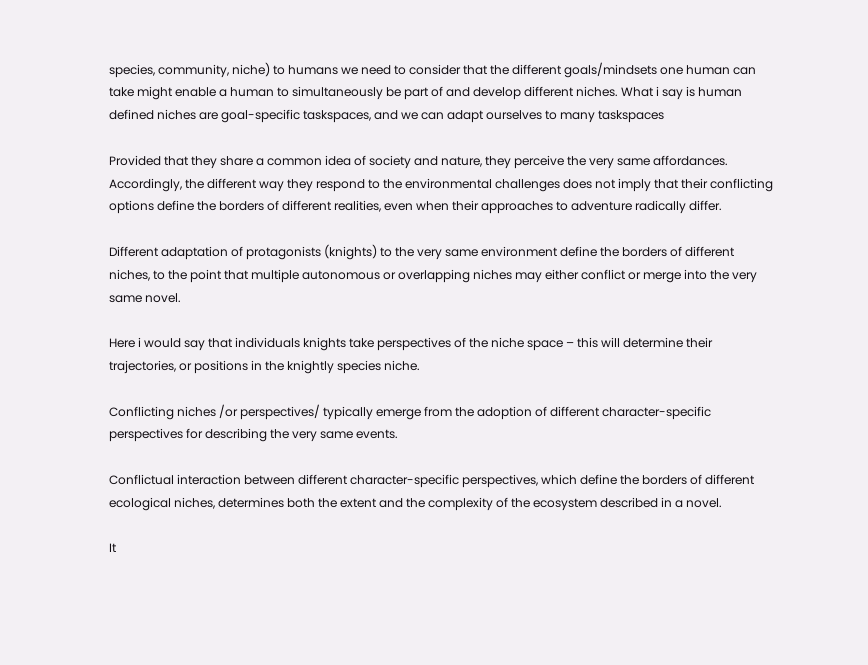species, community, niche) to humans we need to consider that the different goals/mindsets one human can take might enable a human to simultaneously be part of and develop different niches. What i say is human defined niches are goal-specific taskspaces, and we can adapt ourselves to many taskspaces

Provided that they share a common idea of society and nature, they perceive the very same affordances. Accordingly, the different way they respond to the environmental challenges does not imply that their conflicting options define the borders of different realities, even when their approaches to adventure radically differ.

Different adaptation of protagonists (knights) to the very same environment define the borders of different niches, to the point that multiple autonomous or overlapping niches may either conflict or merge into the very same novel.

Here i would say that individuals knights take perspectives of the niche space – this will determine their trajectories, or positions in the knightly species niche.

Conflicting niches /or perspectives/ typically emerge from the adoption of different character-specific perspectives for describing the very same events.

Conflictual interaction between different character-specific perspectives, which define the borders of different ecological niches, determines both the extent and the complexity of the ecosystem described in a novel.

It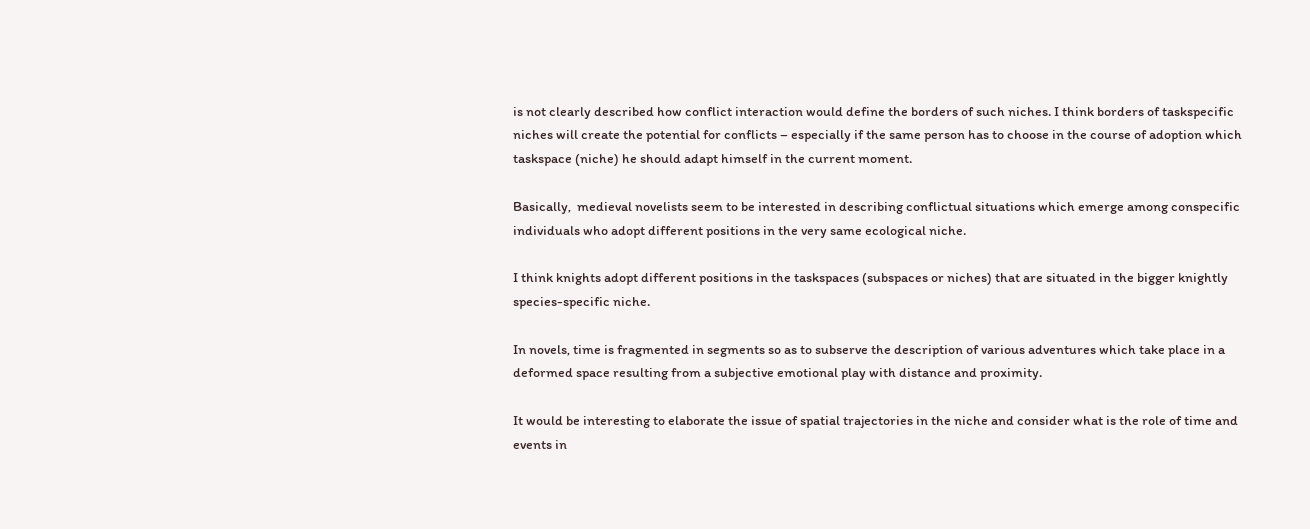is not clearly described how conflict interaction would define the borders of such niches. I think borders of taskspecific niches will create the potential for conflicts – especially if the same person has to choose in the course of adoption which taskspace (niche) he should adapt himself in the current moment.

Basically,  medieval novelists seem to be interested in describing conflictual situations which emerge among conspecific individuals who adopt different positions in the very same ecological niche.

I think knights adopt different positions in the taskspaces (subspaces or niches) that are situated in the bigger knightly species-specific niche.

In novels, time is fragmented in segments so as to subserve the description of various adventures which take place in a deformed space resulting from a subjective emotional play with distance and proximity.

It would be interesting to elaborate the issue of spatial trajectories in the niche and consider what is the role of time and events in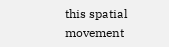this spatial movement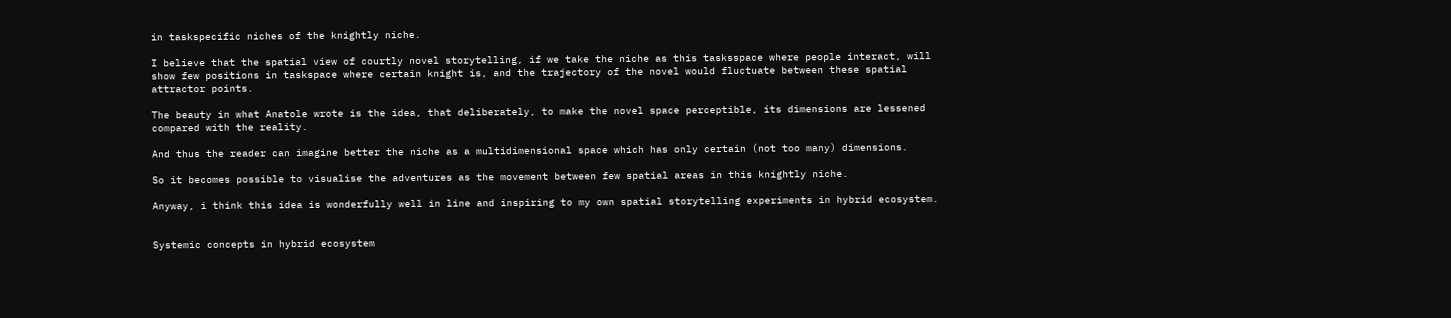in taskspecific niches of the knightly niche.

I believe that the spatial view of courtly novel storytelling, if we take the niche as this tasksspace where people interact, will show few positions in taskspace where certain knight is, and the trajectory of the novel would fluctuate between these spatial attractor points.

The beauty in what Anatole wrote is the idea, that deliberately, to make the novel space perceptible, its dimensions are lessened compared with the reality.

And thus the reader can imagine better the niche as a multidimensional space which has only certain (not too many) dimensions.

So it becomes possible to visualise the adventures as the movement between few spatial areas in this knightly niche.

Anyway, i think this idea is wonderfully well in line and inspiring to my own spatial storytelling experiments in hybrid ecosystem.


Systemic concepts in hybrid ecosystem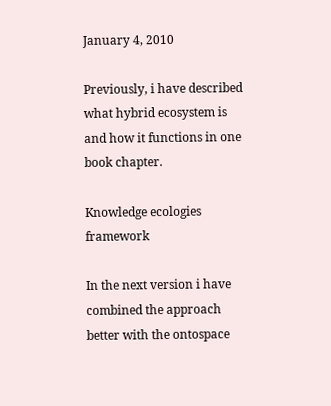January 4, 2010

Previously, i have described what hybrid ecosystem is and how it functions in one book chapter.

Knowledge ecologies framework

In the next version i have combined the approach better with the ontospace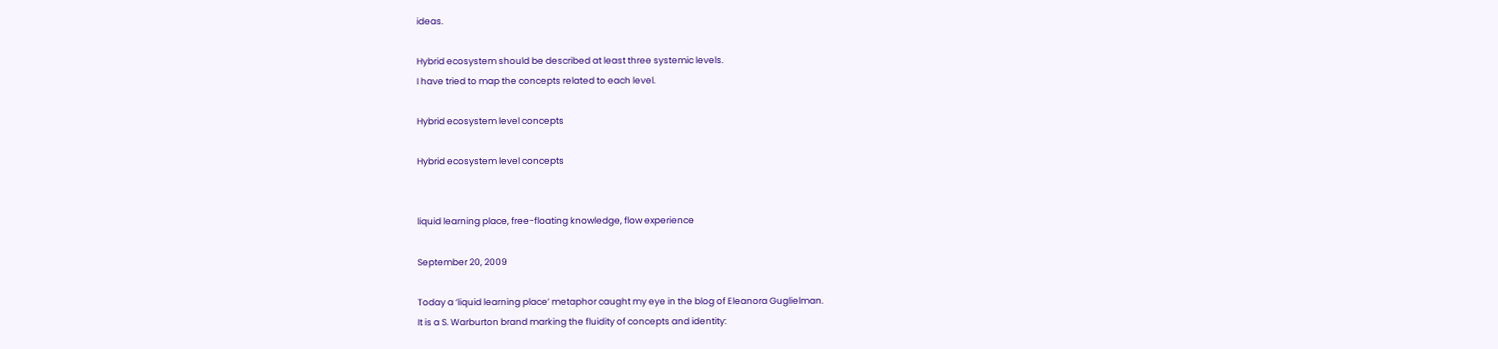ideas.

Hybrid ecosystem should be described at least three systemic levels.
I have tried to map the concepts related to each level.

Hybrid ecosystem level concepts

Hybrid ecosystem level concepts


liquid learning place, free-floating knowledge, flow experience

September 20, 2009

Today a ‘liquid learning place’ metaphor caught my eye in the blog of Eleanora Guglielman.
It is a S. Warburton brand marking the fluidity of concepts and identity: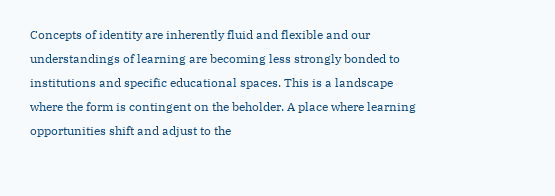Concepts of identity are inherently fluid and flexible and our understandings of learning are becoming less strongly bonded to institutions and specific educational spaces. This is a landscape where the form is contingent on the beholder. A place where learning opportunities shift and adjust to the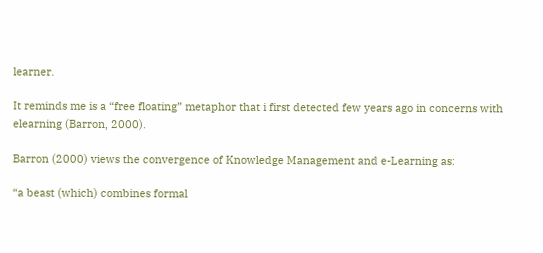learner.

It reminds me is a “free floating” metaphor that i first detected few years ago in concerns with elearning (Barron, 2000).

Barron (2000) views the convergence of Knowledge Management and e-Learning as:

“a beast (which) combines formal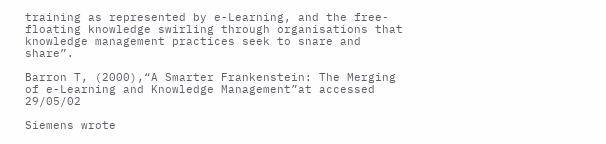training as represented by e-Learning, and the free-floating knowledge swirling through organisations that knowledge management practices seek to snare and share”.

Barron T, (2000),“A Smarter Frankenstein: The Merging of e-Learning and Knowledge Management”at accessed 29/05/02

Siemens wrote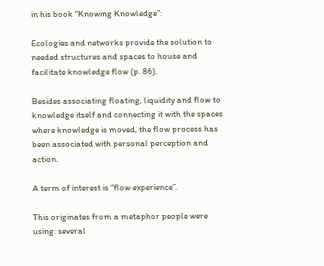in his book “Knowing Knowledge”:

Ecologies and networks provide the solution to needed structures and spaces to house and facilitate knowledge flow (p. 86).

Besides associating floating, liquidity and flow to knowledge itself and connecting it with the spaces where knowledge is moved, the flow process has been associated with personal perception and action.

A term of interest is “flow experience”.

This originates from a metaphor people were using: several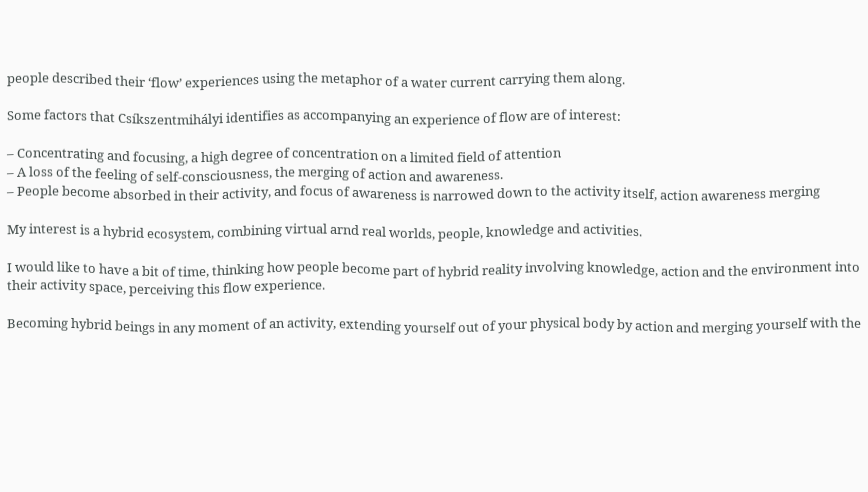people described their ‘flow’ experiences using the metaphor of a water current carrying them along.

Some factors that Csíkszentmihályi identifies as accompanying an experience of flow are of interest:

– Concentrating and focusing, a high degree of concentration on a limited field of attention
– A loss of the feeling of self-consciousness, the merging of action and awareness.
– People become absorbed in their activity, and focus of awareness is narrowed down to the activity itself, action awareness merging

My interest is a hybrid ecosystem, combining virtual arnd real worlds, people, knowledge and activities.

I would like to have a bit of time, thinking how people become part of hybrid reality involving knowledge, action and the environment into their activity space, perceiving this flow experience.

Becoming hybrid beings in any moment of an activity, extending yourself out of your physical body by action and merging yourself with the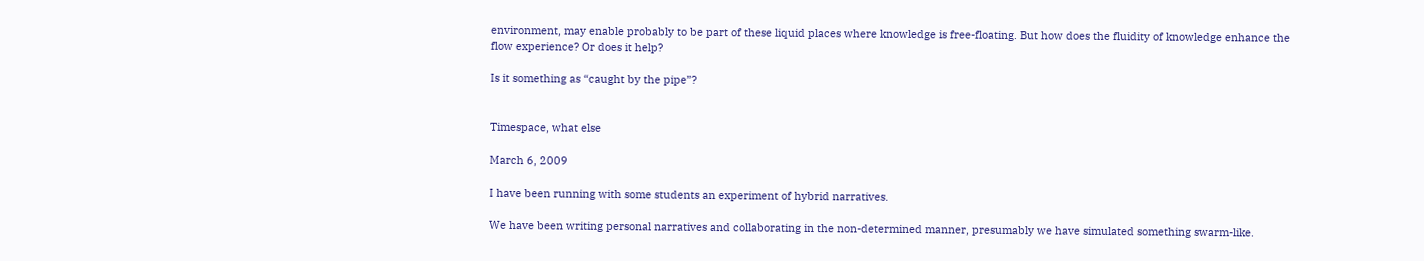environment, may enable probably to be part of these liquid places where knowledge is free-floating. But how does the fluidity of knowledge enhance the flow experience? Or does it help?

Is it something as “caught by the pipe”?


Timespace, what else

March 6, 2009

I have been running with some students an experiment of hybrid narratives.

We have been writing personal narratives and collaborating in the non-determined manner, presumably we have simulated something swarm-like.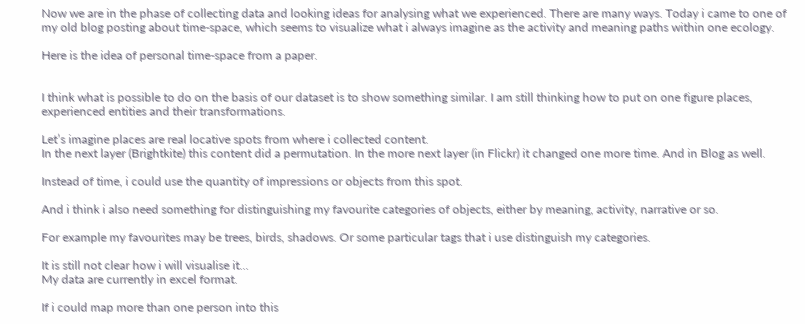Now we are in the phase of collecting data and looking ideas for analysing what we experienced. There are many ways. Today i came to one of my old blog posting about time-space, which seems to visualize what i always imagine as the activity and meaning paths within one ecology.

Here is the idea of personal time-space from a paper.


I think what is possible to do on the basis of our dataset is to show something similar. I am still thinking how to put on one figure places, experienced entities and their transformations.

Let’s imagine places are real locative spots from where i collected content.
In the next layer (Brightkite) this content did a permutation. In the more next layer (in Flickr) it changed one more time. And in Blog as well.

Instead of time, i could use the quantity of impressions or objects from this spot.

And i think i also need something for distinguishing my favourite categories of objects, either by meaning, activity, narrative or so.

For example my favourites may be trees, birds, shadows. Or some particular tags that i use distinguish my categories.

It is still not clear how i will visualise it…
My data are currently in excel format.

If i could map more than one person into this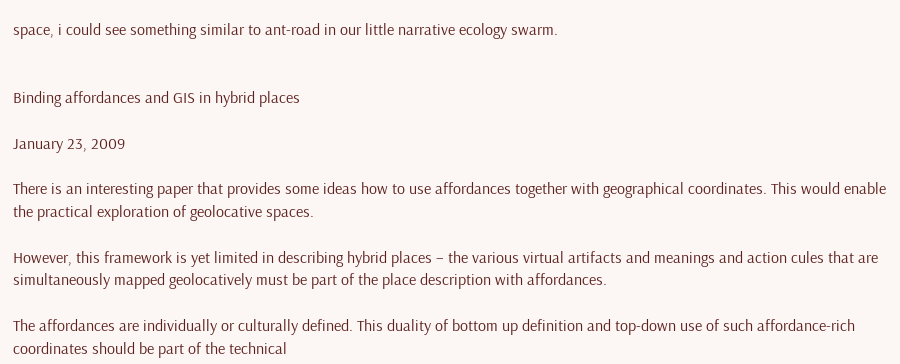space, i could see something similar to ant-road in our little narrative ecology swarm.


Binding affordances and GIS in hybrid places

January 23, 2009

There is an interesting paper that provides some ideas how to use affordances together with geographical coordinates. This would enable the practical exploration of geolocative spaces.

However, this framework is yet limited in describing hybrid places – the various virtual artifacts and meanings and action cules that are simultaneously mapped geolocatively must be part of the place description with affordances.

The affordances are individually or culturally defined. This duality of bottom up definition and top-down use of such affordance-rich coordinates should be part of the technical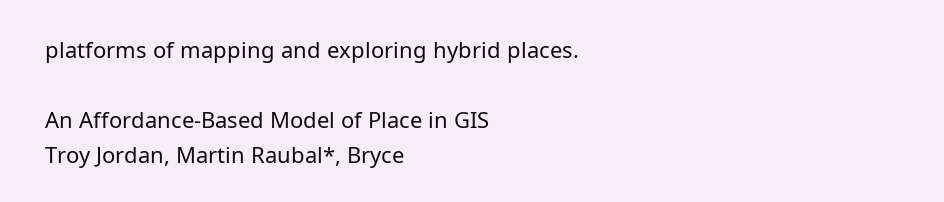platforms of mapping and exploring hybrid places.

An Affordance-Based Model of Place in GIS
Troy Jordan, Martin Raubal*, Bryce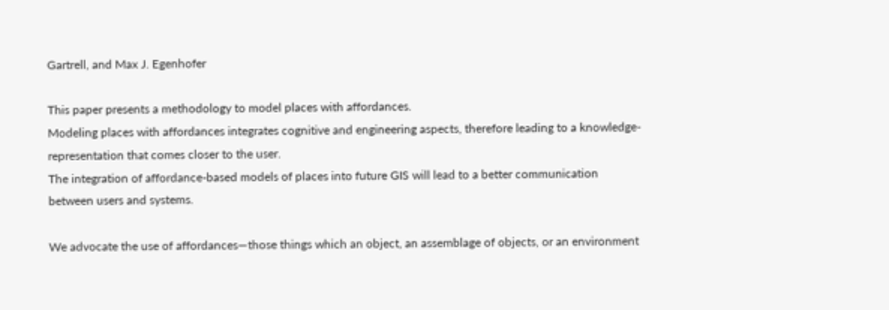Gartrell, and Max J. Egenhofer

This paper presents a methodology to model places with affordances.
Modeling places with affordances integrates cognitive and engineering aspects, therefore leading to a knowledge-representation that comes closer to the user.
The integration of affordance-based models of places into future GIS will lead to a better communication between users and systems.

We advocate the use of affordances—those things which an object, an assemblage of objects, or an environment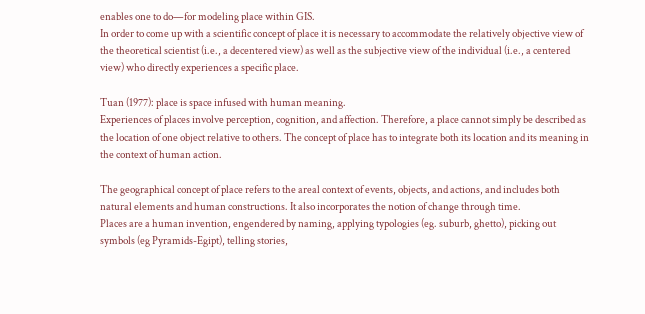enables one to do—for modeling place within GIS.
In order to come up with a scientific concept of place it is necessary to accommodate the relatively objective view of the theoretical scientist (i.e., a decentered view) as well as the subjective view of the individual (i.e., a centered view) who directly experiences a specific place.

Tuan (1977): place is space infused with human meaning.
Experiences of places involve perception, cognition, and affection. Therefore, a place cannot simply be described as the location of one object relative to others. The concept of place has to integrate both its location and its meaning in the context of human action.

The geographical concept of place refers to the areal context of events, objects, and actions, and includes both natural elements and human constructions. It also incorporates the notion of change through time.
Places are a human invention, engendered by naming, applying typologies (eg. suburb, ghetto), picking out symbols (eg Pyramids-Egipt), telling stories,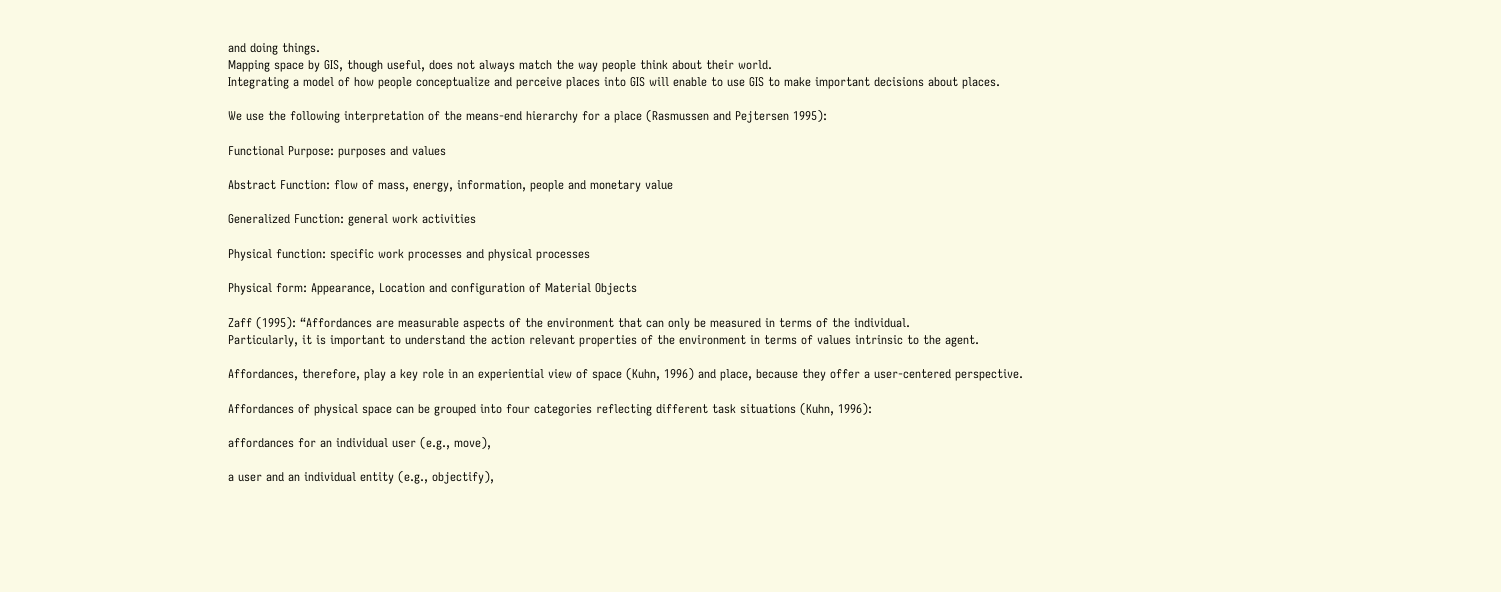and doing things.
Mapping space by GIS, though useful, does not always match the way people think about their world.
Integrating a model of how people conceptualize and perceive places into GIS will enable to use GIS to make important decisions about places.

We use the following interpretation of the means-end hierarchy for a place (Rasmussen and Pejtersen 1995):

Functional Purpose: purposes and values

Abstract Function: flow of mass, energy, information, people and monetary value

Generalized Function: general work activities

Physical function: specific work processes and physical processes

Physical form: Appearance, Location and configuration of Material Objects

Zaff (1995): “Affordances are measurable aspects of the environment that can only be measured in terms of the individual.
Particularly, it is important to understand the action relevant properties of the environment in terms of values intrinsic to the agent.

Affordances, therefore, play a key role in an experiential view of space (Kuhn, 1996) and place, because they offer a user-centered perspective.

Affordances of physical space can be grouped into four categories reflecting different task situations (Kuhn, 1996):

affordances for an individual user (e.g., move),

a user and an individual entity (e.g., objectify),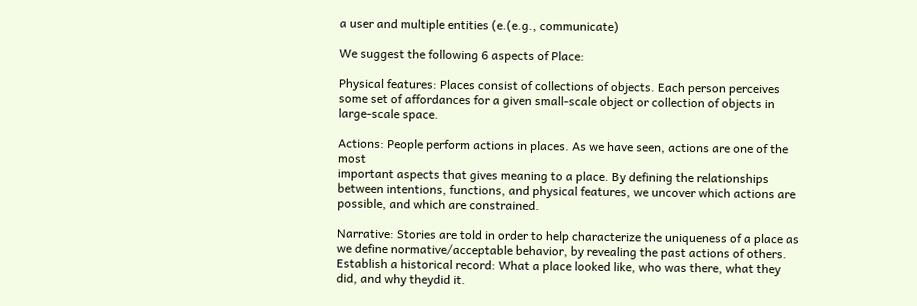a user and multiple entities (e.(e.g., communicate)

We suggest the following 6 aspects of Place:

Physical features: Places consist of collections of objects. Each person perceives some set of affordances for a given small-scale object or collection of objects in large-scale space.

Actions: People perform actions in places. As we have seen, actions are one of the most
important aspects that gives meaning to a place. By defining the relationships between intentions, functions, and physical features, we uncover which actions are possible, and which are constrained.

Narrative: Stories are told in order to help characterize the uniqueness of a place as we define normative/acceptable behavior, by revealing the past actions of others. Establish a historical record: What a place looked like, who was there, what they did, and why theydid it.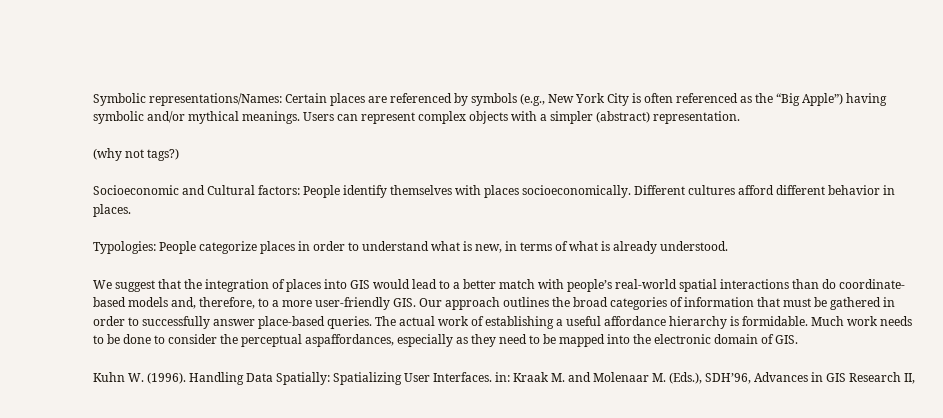Symbolic representations/Names: Certain places are referenced by symbols (e.g., New York City is often referenced as the “Big Apple”) having symbolic and/or mythical meanings. Users can represent complex objects with a simpler (abstract) representation.

(why not tags?)

Socioeconomic and Cultural factors: People identify themselves with places socioeconomically. Different cultures afford different behavior in places.

Typologies: People categorize places in order to understand what is new, in terms of what is already understood.

We suggest that the integration of places into GIS would lead to a better match with people’s real-world spatial interactions than do coordinate-based models and, therefore, to a more user-friendly GIS. Our approach outlines the broad categories of information that must be gathered in order to successfully answer place-based queries. The actual work of establishing a useful affordance hierarchy is formidable. Much work needs to be done to consider the perceptual aspaffordances, especially as they need to be mapped into the electronic domain of GIS.

Kuhn W. (1996). Handling Data Spatially: Spatializing User Interfaces. in: Kraak M. and Molenaar M. (Eds.), SDH’96, Advances in GIS Research II,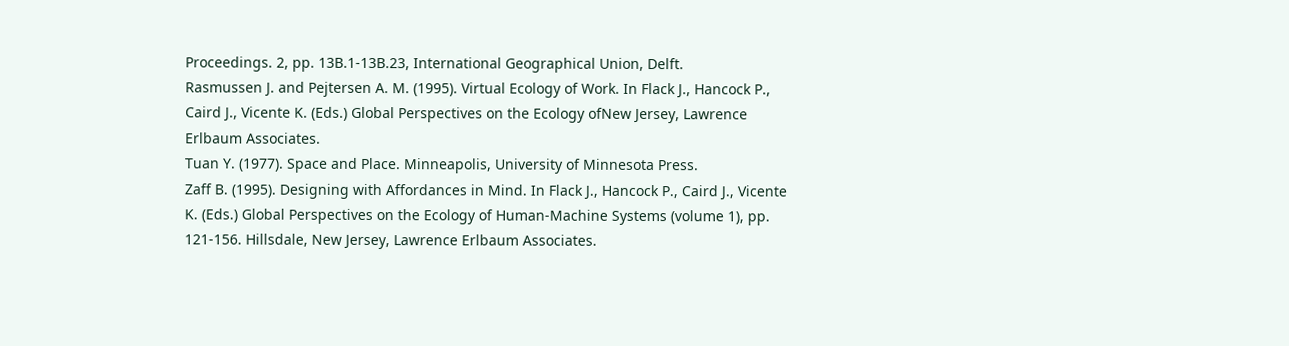Proceedings. 2, pp. 13B.1-13B.23, International Geographical Union, Delft.
Rasmussen J. and Pejtersen A. M. (1995). Virtual Ecology of Work. In Flack J., Hancock P., Caird J., Vicente K. (Eds.) Global Perspectives on the Ecology ofNew Jersey, Lawrence Erlbaum Associates.
Tuan Y. (1977). Space and Place. Minneapolis, University of Minnesota Press.
Zaff B. (1995). Designing with Affordances in Mind. In Flack J., Hancock P., Caird J., Vicente K. (Eds.) Global Perspectives on the Ecology of Human-Machine Systems (volume 1), pp. 121-156. Hillsdale, New Jersey, Lawrence Erlbaum Associates.